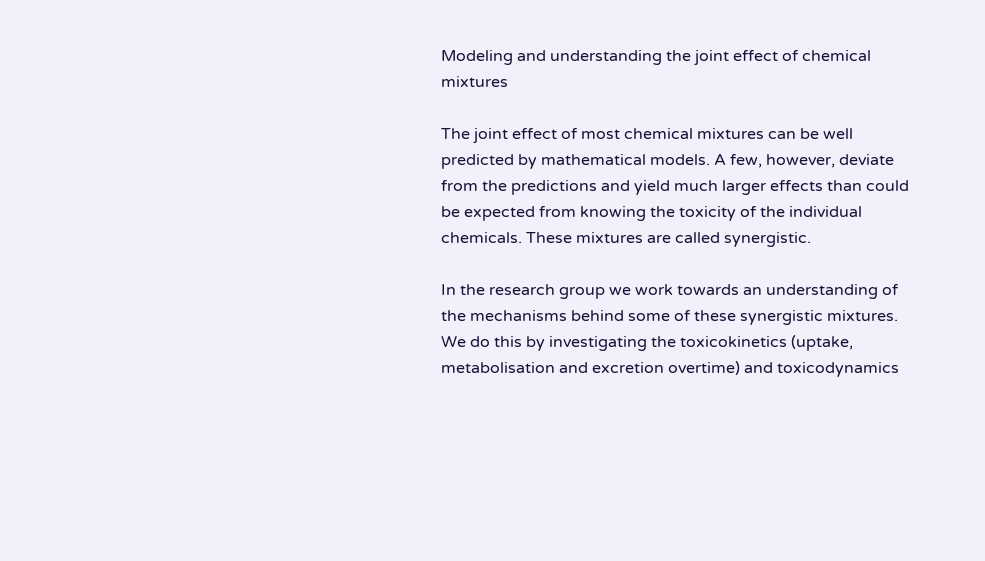Modeling and understanding the joint effect of chemical mixtures

The joint effect of most chemical mixtures can be well predicted by mathematical models. A few, however, deviate from the predictions and yield much larger effects than could be expected from knowing the toxicity of the individual chemicals. These mixtures are called synergistic.

In the research group we work towards an understanding of the mechanisms behind some of these synergistic mixtures. We do this by investigating the toxicokinetics (uptake, metabolisation and excretion overtime) and toxicodynamics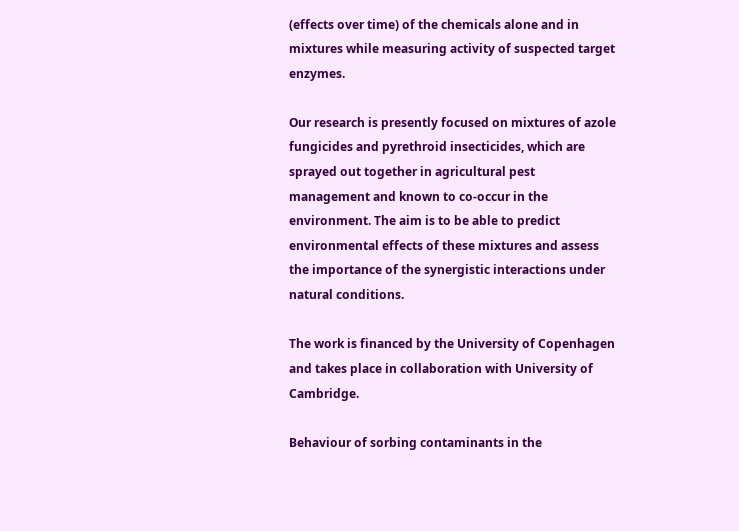(effects over time) of the chemicals alone and in mixtures while measuring activity of suspected target enzymes.

Our research is presently focused on mixtures of azole fungicides and pyrethroid insecticides, which are sprayed out together in agricultural pest management and known to co-occur in the environment. The aim is to be able to predict environmental effects of these mixtures and assess the importance of the synergistic interactions under natural conditions.

The work is financed by the University of Copenhagen and takes place in collaboration with University of Cambridge.

Behaviour of sorbing contaminants in the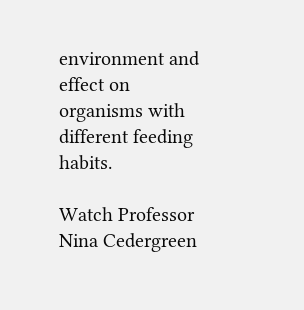environment and effect on organisms with different feeding habits.

Watch Professor Nina Cedergreen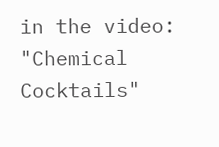in the video: "Chemical Cocktails"